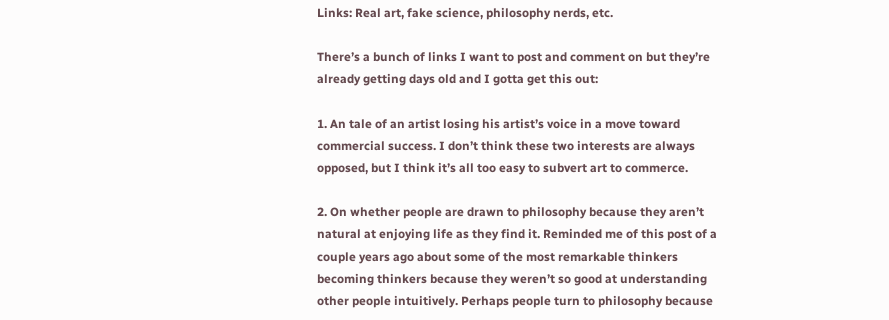Links: Real art, fake science, philosophy nerds, etc.

There’s a bunch of links I want to post and comment on but they’re already getting days old and I gotta get this out:

1. An tale of an artist losing his artist’s voice in a move toward commercial success. I don’t think these two interests are always opposed, but I think it’s all too easy to subvert art to commerce.

2. On whether people are drawn to philosophy because they aren’t natural at enjoying life as they find it. Reminded me of this post of a couple years ago about some of the most remarkable thinkers becoming thinkers because they weren’t so good at understanding other people intuitively. Perhaps people turn to philosophy because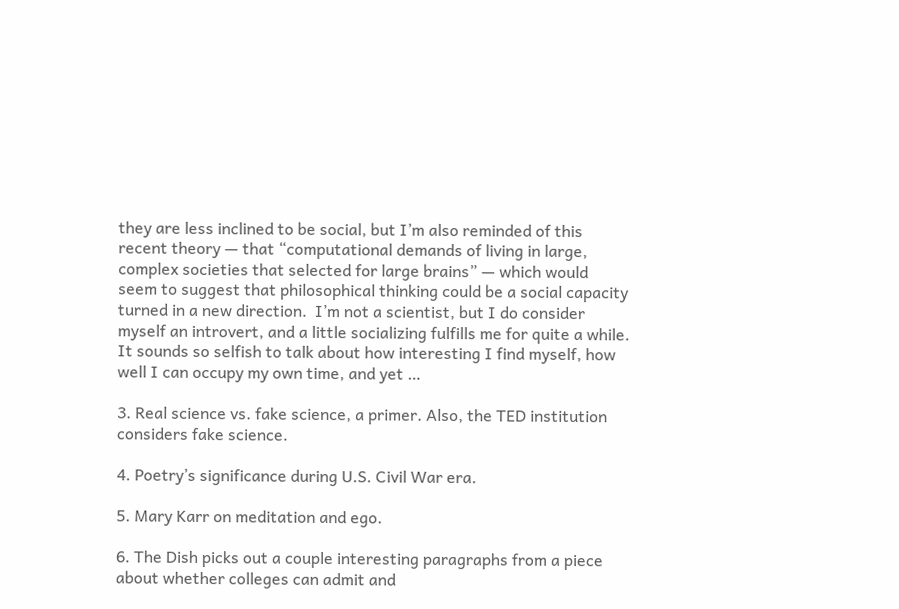they are less inclined to be social, but I’m also reminded of this recent theory — that “computational demands of living in large, complex societies that selected for large brains” — which would seem to suggest that philosophical thinking could be a social capacity turned in a new direction.  I’m not a scientist, but I do consider myself an introvert, and a little socializing fulfills me for quite a while. It sounds so selfish to talk about how interesting I find myself, how well I can occupy my own time, and yet …

3. Real science vs. fake science, a primer. Also, the TED institution considers fake science.

4. Poetry’s significance during U.S. Civil War era.

5. Mary Karr on meditation and ego.

6. The Dish picks out a couple interesting paragraphs from a piece about whether colleges can admit and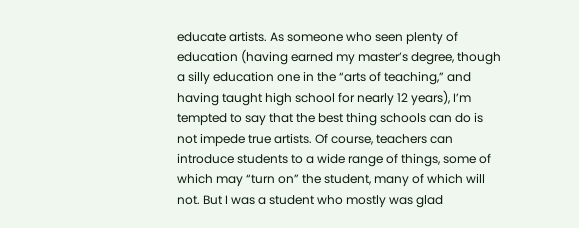educate artists. As someone who seen plenty of education (having earned my master’s degree, though a silly education one in the “arts of teaching,” and having taught high school for nearly 12 years), I’m tempted to say that the best thing schools can do is not impede true artists. Of course, teachers can introduce students to a wide range of things, some of which may “turn on” the student, many of which will not. But I was a student who mostly was glad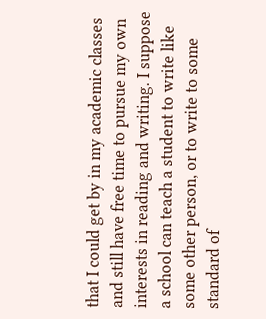that I could get by in my academic classes and still have free time to pursue my own interests in reading and writing. I suppose a school can teach a student to write like some other person, or to write to some standard of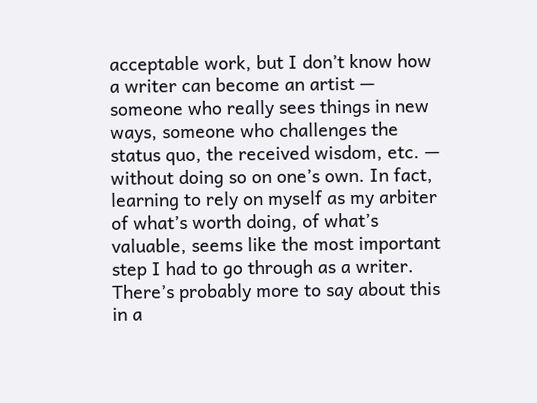acceptable work, but I don’t know how a writer can become an artist — someone who really sees things in new ways, someone who challenges the status quo, the received wisdom, etc. — without doing so on one’s own. In fact, learning to rely on myself as my arbiter of what’s worth doing, of what’s valuable, seems like the most important step I had to go through as a writer. There’s probably more to say about this in a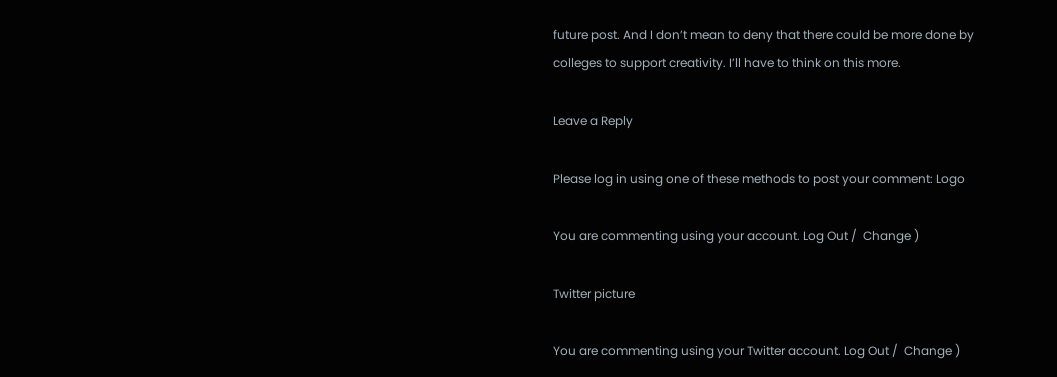future post. And I don’t mean to deny that there could be more done by colleges to support creativity. I’ll have to think on this more.

Leave a Reply

Please log in using one of these methods to post your comment: Logo

You are commenting using your account. Log Out /  Change )

Twitter picture

You are commenting using your Twitter account. Log Out /  Change )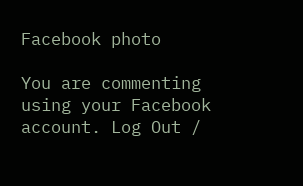Facebook photo

You are commenting using your Facebook account. Log Out /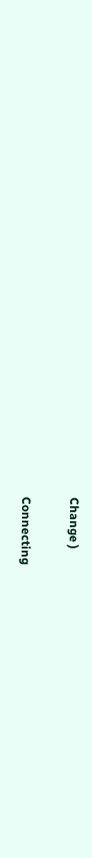Change )

Connecting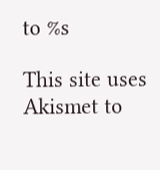to %s

This site uses Akismet to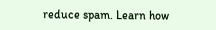reduce spam. Learn how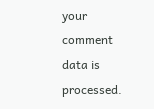your comment data is processed.